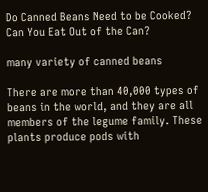Do Canned Beans Need to be Cooked? Can You Eat Out of the Can?

many variety of canned beans

There are more than 40,000 types of beans in the world, and they are all members of the legume family. These plants produce pods with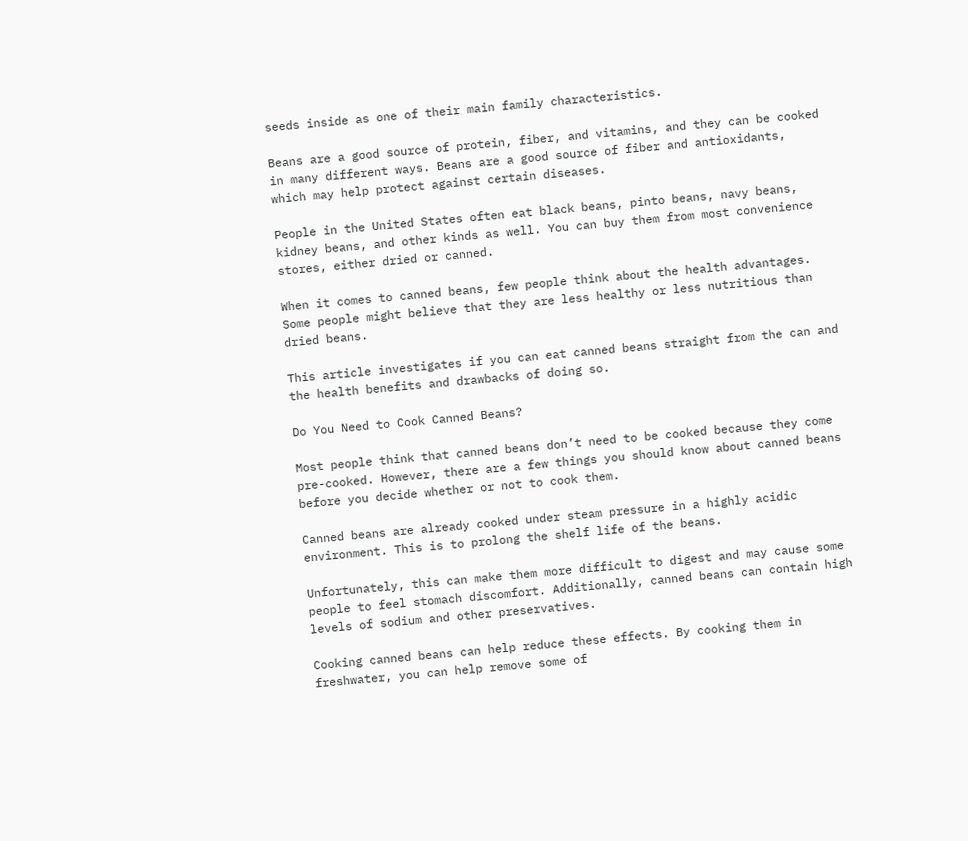seeds inside as one of their main family characteristics.

Beans are a good source of protein, fiber, and vitamins, and they can be cooked in many different ways. Beans are a good source of fiber and antioxidants, which may help protect against certain diseases.

People in the United States often eat black beans, pinto beans, navy beans, kidney beans, and other kinds as well. You can buy them from most convenience stores, either dried or canned.

When it comes to canned beans, few people think about the health advantages. Some people might believe that they are less healthy or less nutritious than dried beans.

This article investigates if you can eat canned beans straight from the can and the health benefits and drawbacks of doing so.

Do You Need to Cook Canned Beans?

Most people think that canned beans don’t need to be cooked because they come pre-cooked. However, there are a few things you should know about canned beans before you decide whether or not to cook them.

Canned beans are already cooked under steam pressure in a highly acidic environment. This is to prolong the shelf life of the beans.

Unfortunately, this can make them more difficult to digest and may cause some people to feel stomach discomfort. Additionally, canned beans can contain high levels of sodium and other preservatives.

Cooking canned beans can help reduce these effects. By cooking them in freshwater, you can help remove some of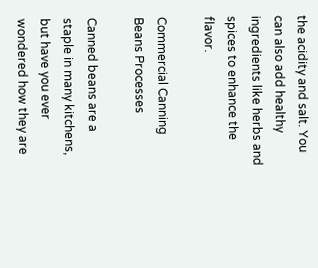the acidity and salt. You can also add healthy ingredients like herbs and spices to enhance the flavor.

Commercial Canning Beans Processes

Canned beans are a staple in many kitchens, but have you ever wondered how they are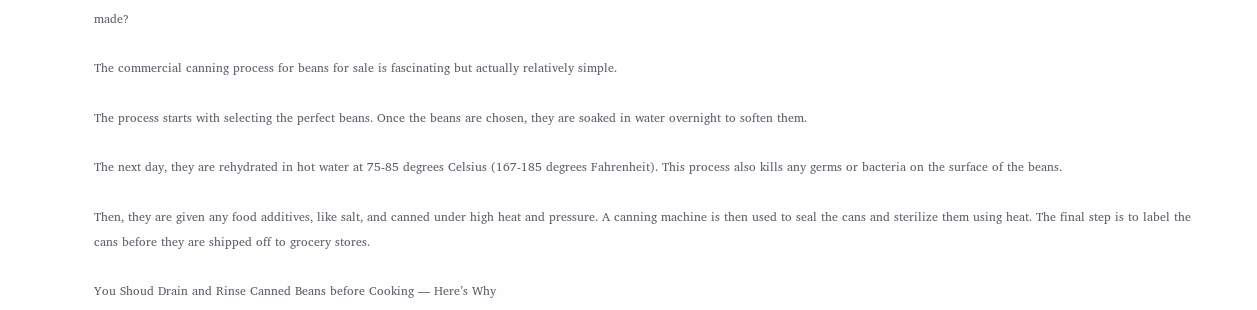made?

The commercial canning process for beans for sale is fascinating but actually relatively simple.

The process starts with selecting the perfect beans. Once the beans are chosen, they are soaked in water overnight to soften them.

The next day, they are rehydrated in hot water at 75-85 degrees Celsius (167-185 degrees Fahrenheit). This process also kills any germs or bacteria on the surface of the beans.

Then, they are given any food additives, like salt, and canned under high heat and pressure. A canning machine is then used to seal the cans and sterilize them using heat. The final step is to label the cans before they are shipped off to grocery stores.

You Shoud Drain and Rinse Canned Beans before Cooking — Here’s Why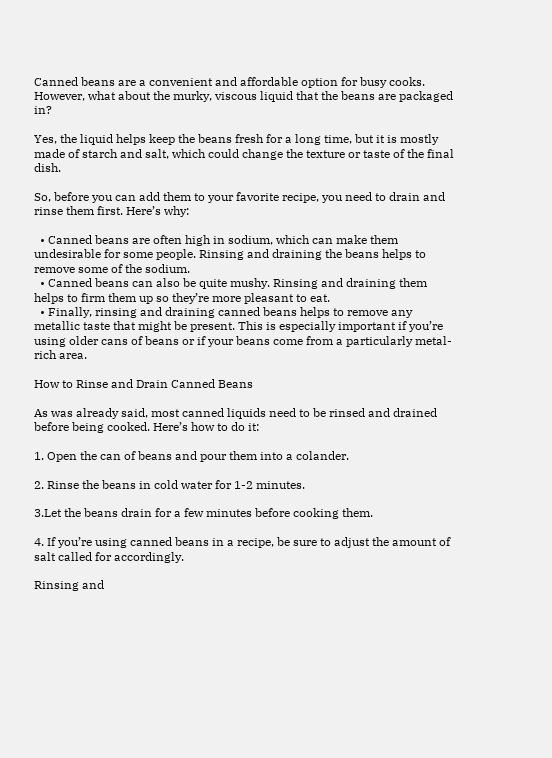Canned beans are a convenient and affordable option for busy cooks. However, what about the murky, viscous liquid that the beans are packaged in?

Yes, the liquid helps keep the beans fresh for a long time, but it is mostly made of starch and salt, which could change the texture or taste of the final dish.

So, before you can add them to your favorite recipe, you need to drain and rinse them first. Here’s why:

  • Canned beans are often high in sodium, which can make them undesirable for some people. Rinsing and draining the beans helps to remove some of the sodium.
  • Canned beans can also be quite mushy. Rinsing and draining them helps to firm them up so they’re more pleasant to eat.
  • Finally, rinsing and draining canned beans helps to remove any metallic taste that might be present. This is especially important if you’re using older cans of beans or if your beans come from a particularly metal-rich area.

How to Rinse and Drain Canned Beans

As was already said, most canned liquids need to be rinsed and drained before being cooked. Here’s how to do it:

1. Open the can of beans and pour them into a colander.

2. Rinse the beans in cold water for 1-2 minutes.

3.Let the beans drain for a few minutes before cooking them.

4. If you’re using canned beans in a recipe, be sure to adjust the amount of salt called for accordingly.

Rinsing and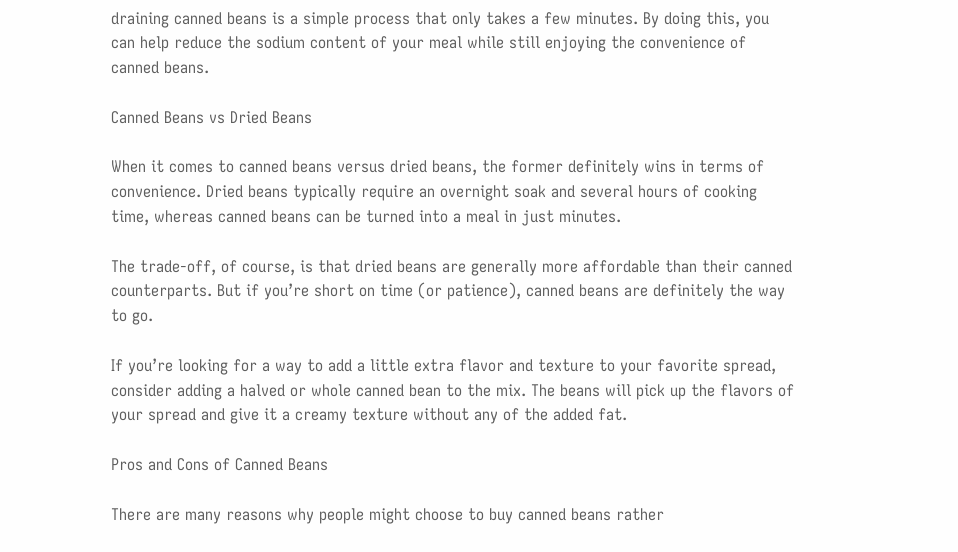draining canned beans is a simple process that only takes a few minutes. By doing this, you can help reduce the sodium content of your meal while still enjoying the convenience of canned beans.

Canned Beans vs Dried Beans

When it comes to canned beans versus dried beans, the former definitely wins in terms of convenience. Dried beans typically require an overnight soak and several hours of cooking time, whereas canned beans can be turned into a meal in just minutes.

The trade-off, of course, is that dried beans are generally more affordable than their canned counterparts. But if you’re short on time (or patience), canned beans are definitely the way to go.

If you’re looking for a way to add a little extra flavor and texture to your favorite spread, consider adding a halved or whole canned bean to the mix. The beans will pick up the flavors of your spread and give it a creamy texture without any of the added fat.

Pros and Cons of Canned Beans

There are many reasons why people might choose to buy canned beans rather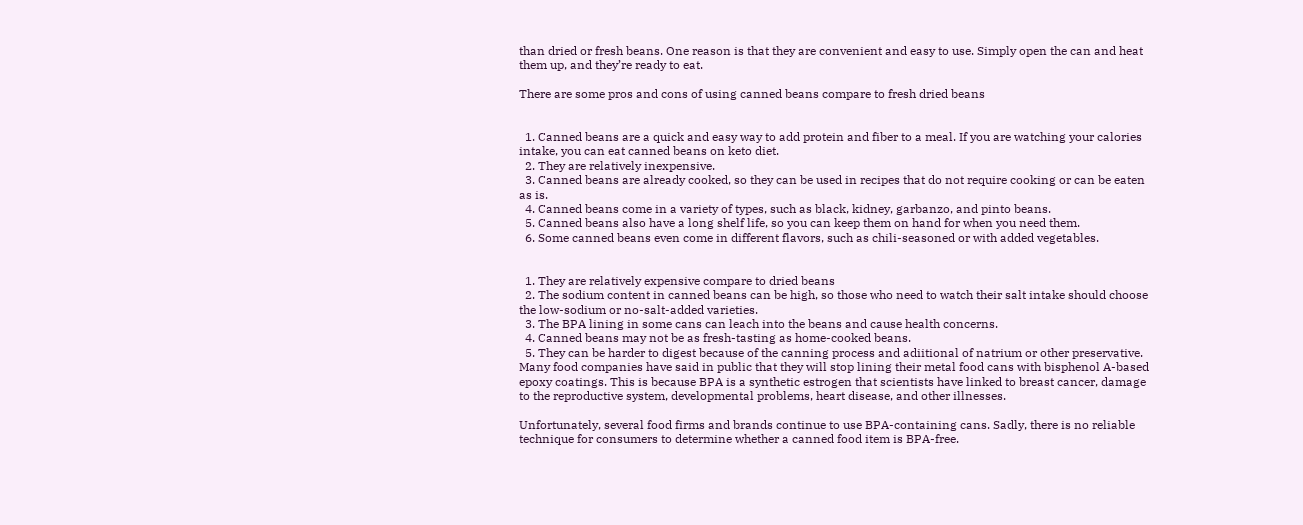than dried or fresh beans. One reason is that they are convenient and easy to use. Simply open the can and heat them up, and they’re ready to eat.

There are some pros and cons of using canned beans compare to fresh dried beans


  1. Canned beans are a quick and easy way to add protein and fiber to a meal. If you are watching your calories intake, you can eat canned beans on keto diet.
  2. They are relatively inexpensive.
  3. Canned beans are already cooked, so they can be used in recipes that do not require cooking or can be eaten as is.
  4. Canned beans come in a variety of types, such as black, kidney, garbanzo, and pinto beans.
  5. Canned beans also have a long shelf life, so you can keep them on hand for when you need them.
  6. Some canned beans even come in different flavors, such as chili-seasoned or with added vegetables.


  1. They are relatively expensive compare to dried beans
  2. The sodium content in canned beans can be high, so those who need to watch their salt intake should choose the low-sodium or no-salt-added varieties.
  3. The BPA lining in some cans can leach into the beans and cause health concerns.
  4. Canned beans may not be as fresh-tasting as home-cooked beans.
  5. They can be harder to digest because of the canning process and adiitional of natrium or other preservative.
Many food companies have said in public that they will stop lining their metal food cans with bisphenol A-based epoxy coatings. This is because BPA is a synthetic estrogen that scientists have linked to breast cancer, damage to the reproductive system, developmental problems, heart disease, and other illnesses.

Unfortunately, several food firms and brands continue to use BPA-containing cans. Sadly, there is no reliable technique for consumers to determine whether a canned food item is BPA-free.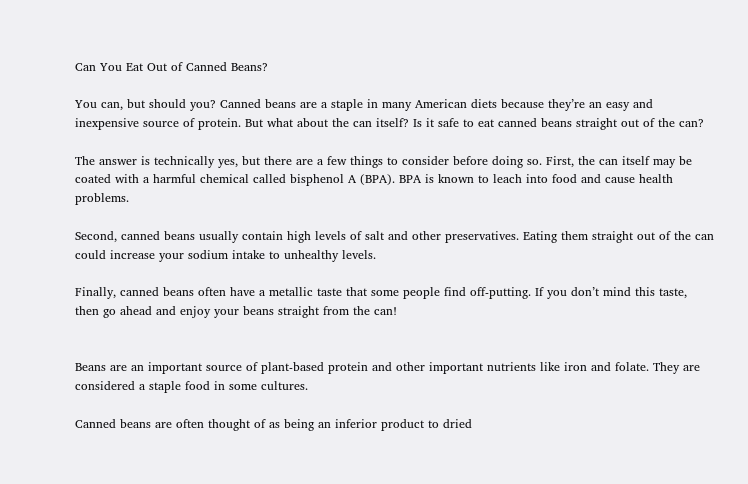Can You Eat Out of Canned Beans?

You can, but should you? Canned beans are a staple in many American diets because they’re an easy and inexpensive source of protein. But what about the can itself? Is it safe to eat canned beans straight out of the can?

The answer is technically yes, but there are a few things to consider before doing so. First, the can itself may be coated with a harmful chemical called bisphenol A (BPA). BPA is known to leach into food and cause health problems.

Second, canned beans usually contain high levels of salt and other preservatives. Eating them straight out of the can could increase your sodium intake to unhealthy levels.

Finally, canned beans often have a metallic taste that some people find off-putting. If you don’t mind this taste, then go ahead and enjoy your beans straight from the can!


Beans are an important source of plant-based protein and other important nutrients like iron and folate. They are considered a staple food in some cultures.

Canned beans are often thought of as being an inferior product to dried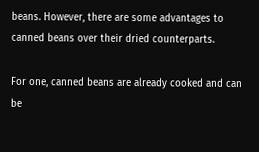beans. However, there are some advantages to canned beans over their dried counterparts.

For one, canned beans are already cooked and can be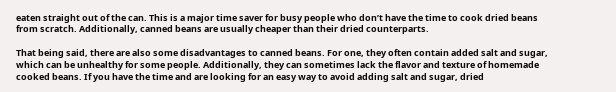eaten straight out of the can. This is a major time saver for busy people who don’t have the time to cook dried beans from scratch. Additionally, canned beans are usually cheaper than their dried counterparts.

That being said, there are also some disadvantages to canned beans. For one, they often contain added salt and sugar, which can be unhealthy for some people. Additionally, they can sometimes lack the flavor and texture of homemade cooked beans. If you have the time and are looking for an easy way to avoid adding salt and sugar, dried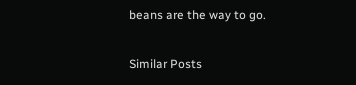beans are the way to go.

Similar Posts